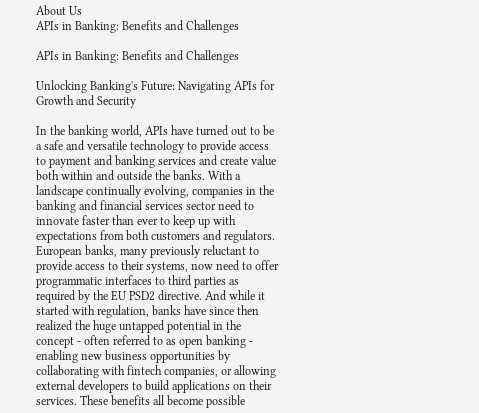About Us
APIs in Banking: Benefits and Challenges

APIs in Banking: Benefits and Challenges

Unlocking Banking's Future: Navigating APIs for Growth and Security

In the banking world, APIs have turned out to be a safe and versatile technology to provide access to payment and banking services and create value both within and outside the banks. With a landscape continually evolving, companies in the banking and financial services sector need to innovate faster than ever to keep up with expectations from both customers and regulators. European banks, many previously reluctant to provide access to their systems, now need to offer programmatic interfaces to third parties as required by the EU PSD2 directive. And while it started with regulation, banks have since then realized the huge untapped potential in the concept - often referred to as open banking - enabling new business opportunities by collaborating with fintech companies, or allowing external developers to build applications on their services. These benefits all become possible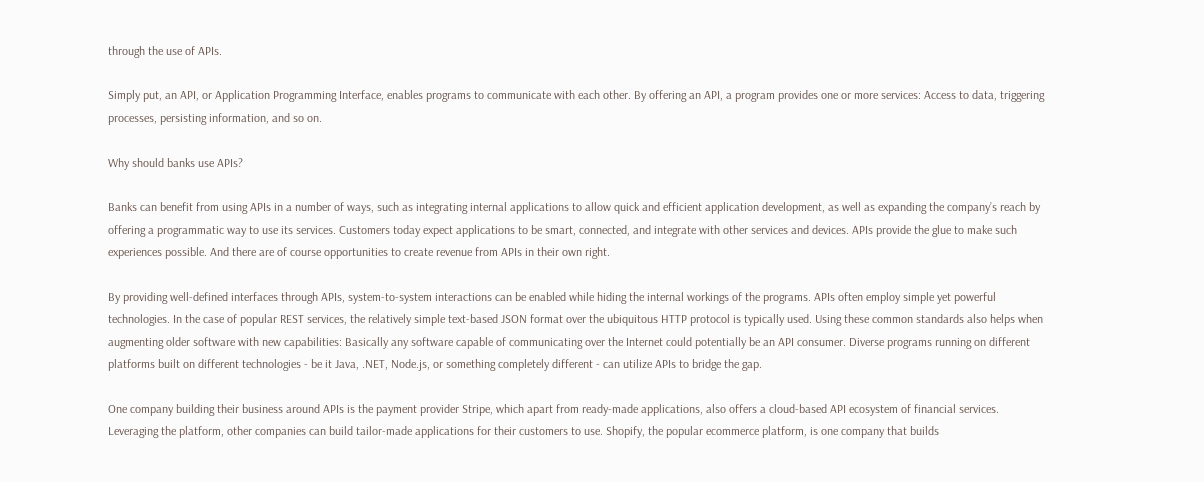through the use of APIs.

Simply put, an API, or Application Programming Interface, enables programs to communicate with each other. By offering an API, a program provides one or more services: Access to data, triggering processes, persisting information, and so on.

Why should banks use APIs?

Banks can benefit from using APIs in a number of ways, such as integrating internal applications to allow quick and efficient application development, as well as expanding the company’s reach by offering a programmatic way to use its services. Customers today expect applications to be smart, connected, and integrate with other services and devices. APIs provide the glue to make such experiences possible. And there are of course opportunities to create revenue from APIs in their own right.

By providing well-defined interfaces through APIs, system-to-system interactions can be enabled while hiding the internal workings of the programs. APIs often employ simple yet powerful technologies. In the case of popular REST services, the relatively simple text-based JSON format over the ubiquitous HTTP protocol is typically used. Using these common standards also helps when augmenting older software with new capabilities: Basically any software capable of communicating over the Internet could potentially be an API consumer. Diverse programs running on different platforms built on different technologies - be it Java, .NET, Node.js, or something completely different - can utilize APIs to bridge the gap.

One company building their business around APIs is the payment provider Stripe, which apart from ready-made applications, also offers a cloud-based API ecosystem of financial services. Leveraging the platform, other companies can build tailor-made applications for their customers to use. Shopify, the popular ecommerce platform, is one company that builds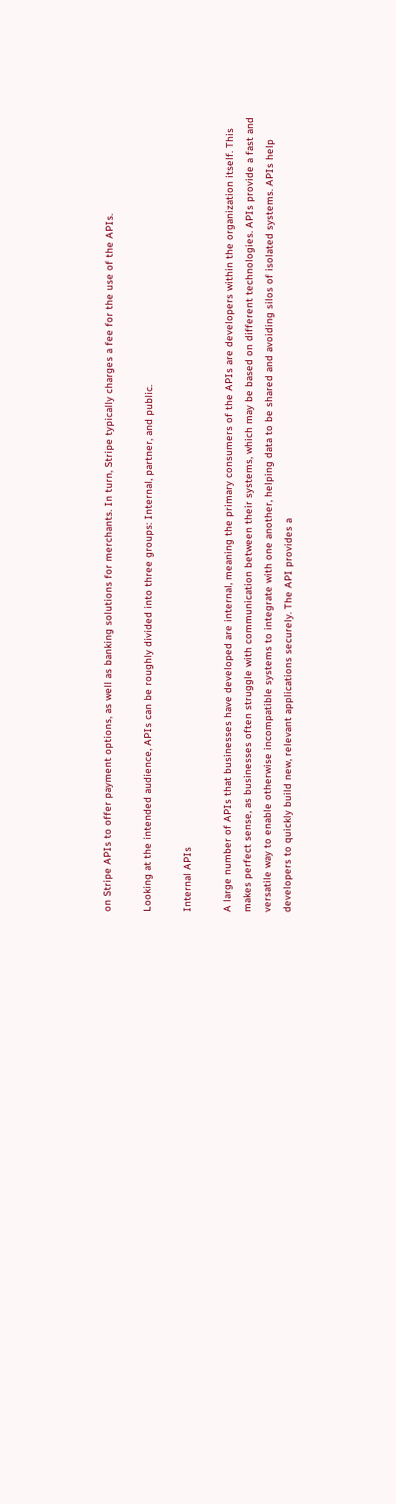on Stripe APIs to offer payment options, as well as banking solutions for merchants. In turn, Stripe typically charges a fee for the use of the APIs.

Looking at the intended audience, APIs can be roughly divided into three groups: Internal, partner, and public.

Internal APIs

A large number of APIs that businesses have developed are internal, meaning the primary consumers of the APIs are developers within the organization itself. This makes perfect sense, as businesses often struggle with communication between their systems, which may be based on different technologies. APIs provide a fast and versatile way to enable otherwise incompatible systems to integrate with one another, helping data to be shared and avoiding silos of isolated systems. APIs help developers to quickly build new, relevant applications securely. The API provides a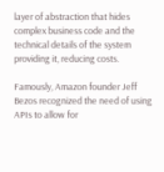layer of abstraction that hides complex business code and the technical details of the system providing it, reducing costs.

Famously, Amazon founder Jeff Bezos recognized the need of using APIs to allow for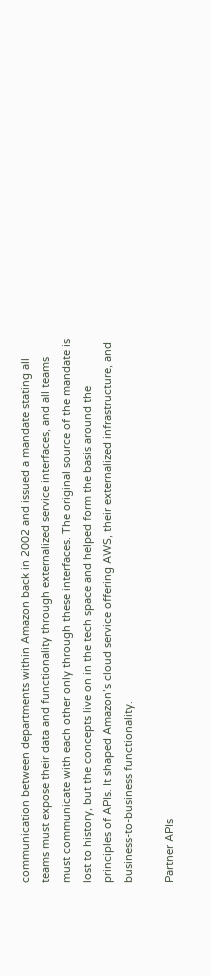communication between departments within Amazon back in 2002 and issued a mandate stating all teams must expose their data and functionality through externalized service interfaces, and all teams must communicate with each other only through these interfaces. The original source of the mandate is lost to history, but the concepts live on in the tech space and helped form the basis around the principles of APIs. It shaped Amazon’s cloud service offering AWS, their externalized infrastructure, and business-to-business functionality.

Partner APIs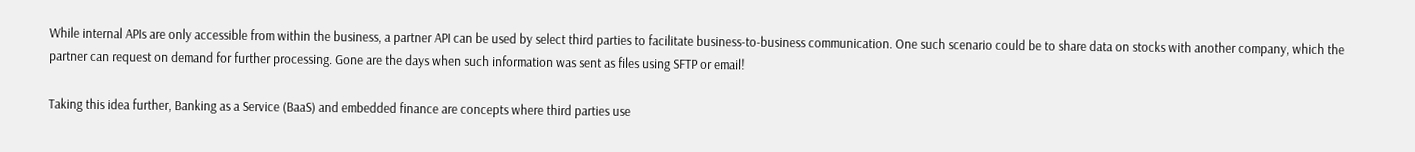While internal APIs are only accessible from within the business, a partner API can be used by select third parties to facilitate business-to-business communication. One such scenario could be to share data on stocks with another company, which the partner can request on demand for further processing. Gone are the days when such information was sent as files using SFTP or email!

Taking this idea further, Banking as a Service (BaaS) and embedded finance are concepts where third parties use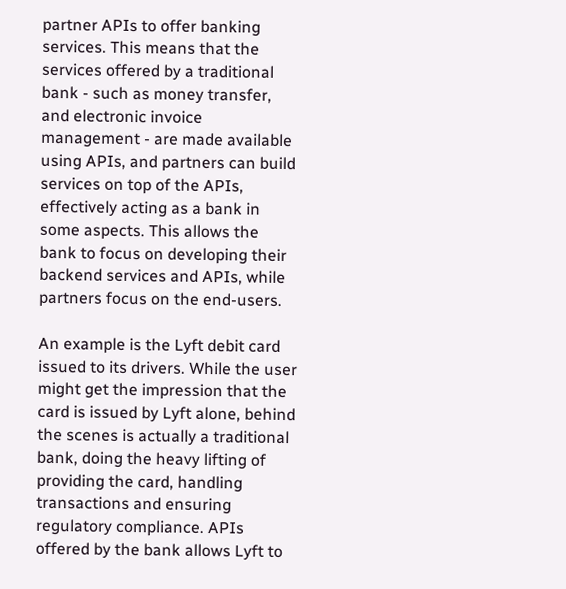partner APIs to offer banking services. This means that the services offered by a traditional bank - such as money transfer, and electronic invoice management - are made available using APIs, and partners can build services on top of the APIs, effectively acting as a bank in some aspects. This allows the bank to focus on developing their backend services and APIs, while partners focus on the end-users.

An example is the Lyft debit card issued to its drivers. While the user might get the impression that the card is issued by Lyft alone, behind the scenes is actually a traditional bank, doing the heavy lifting of providing the card, handling transactions and ensuring regulatory compliance. APIs offered by the bank allows Lyft to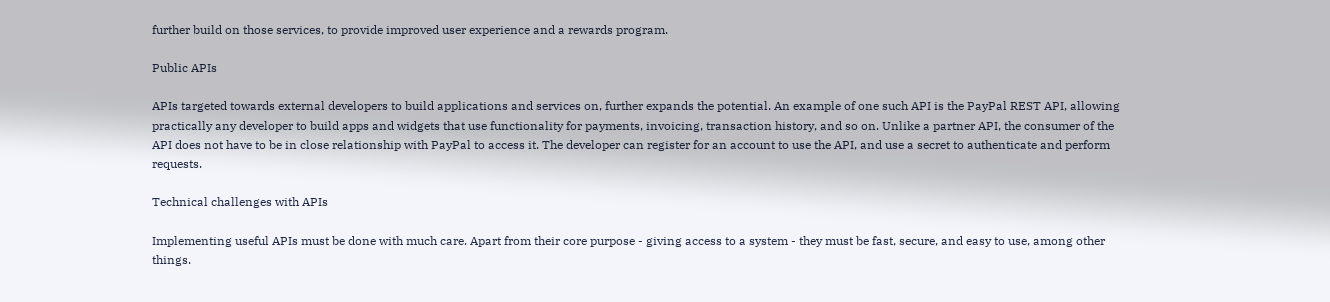further build on those services, to provide improved user experience and a rewards program.

Public APIs

APIs targeted towards external developers to build applications and services on, further expands the potential. An example of one such API is the PayPal REST API, allowing practically any developer to build apps and widgets that use functionality for payments, invoicing, transaction history, and so on. Unlike a partner API, the consumer of the API does not have to be in close relationship with PayPal to access it. The developer can register for an account to use the API, and use a secret to authenticate and perform requests.

Technical challenges with APIs

Implementing useful APIs must be done with much care. Apart from their core purpose - giving access to a system - they must be fast, secure, and easy to use, among other things.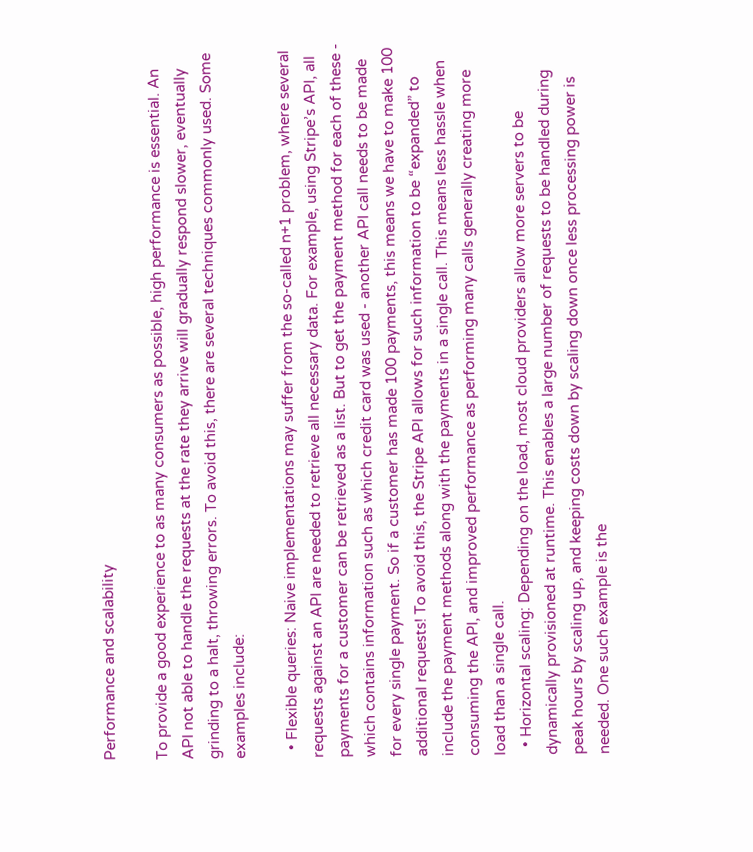Performance and scalability

To provide a good experience to as many consumers as possible, high performance is essential. An API not able to handle the requests at the rate they arrive will gradually respond slower, eventually grinding to a halt, throwing errors. To avoid this, there are several techniques commonly used. Some examples include:

  • Flexible queries: Naive implementations may suffer from the so-called n+1 problem, where several requests against an API are needed to retrieve all necessary data. For example, using Stripe’s API, all payments for a customer can be retrieved as a list. But to get the payment method for each of these - which contains information such as which credit card was used - another API call needs to be made for every single payment. So if a customer has made 100 payments, this means we have to make 100 additional requests! To avoid this, the Stripe API allows for such information to be “expanded” to include the payment methods along with the payments in a single call. This means less hassle when consuming the API, and improved performance as performing many calls generally creating more load than a single call.
  • Horizontal scaling: Depending on the load, most cloud providers allow more servers to be dynamically provisioned at runtime. This enables a large number of requests to be handled during peak hours by scaling up, and keeping costs down by scaling down once less processing power is needed. One such example is the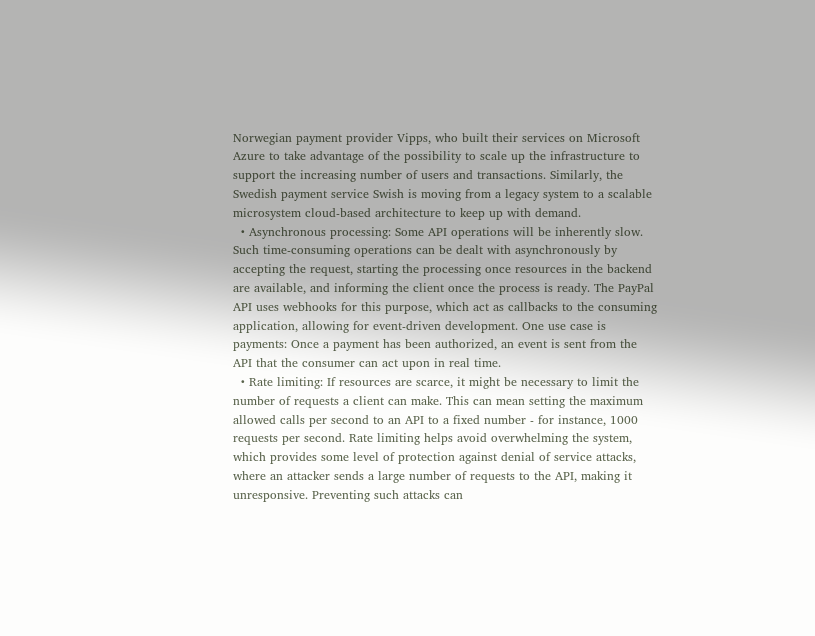Norwegian payment provider Vipps, who built their services on Microsoft Azure to take advantage of the possibility to scale up the infrastructure to support the increasing number of users and transactions. Similarly, the Swedish payment service Swish is moving from a legacy system to a scalable microsystem cloud-based architecture to keep up with demand.
  • Asynchronous processing: Some API operations will be inherently slow. Such time-consuming operations can be dealt with asynchronously by accepting the request, starting the processing once resources in the backend are available, and informing the client once the process is ready. The PayPal API uses webhooks for this purpose, which act as callbacks to the consuming application, allowing for event-driven development. One use case is payments: Once a payment has been authorized, an event is sent from the API that the consumer can act upon in real time.
  • Rate limiting: If resources are scarce, it might be necessary to limit the number of requests a client can make. This can mean setting the maximum allowed calls per second to an API to a fixed number - for instance, 1000 requests per second. Rate limiting helps avoid overwhelming the system, which provides some level of protection against denial of service attacks, where an attacker sends a large number of requests to the API, making it unresponsive. Preventing such attacks can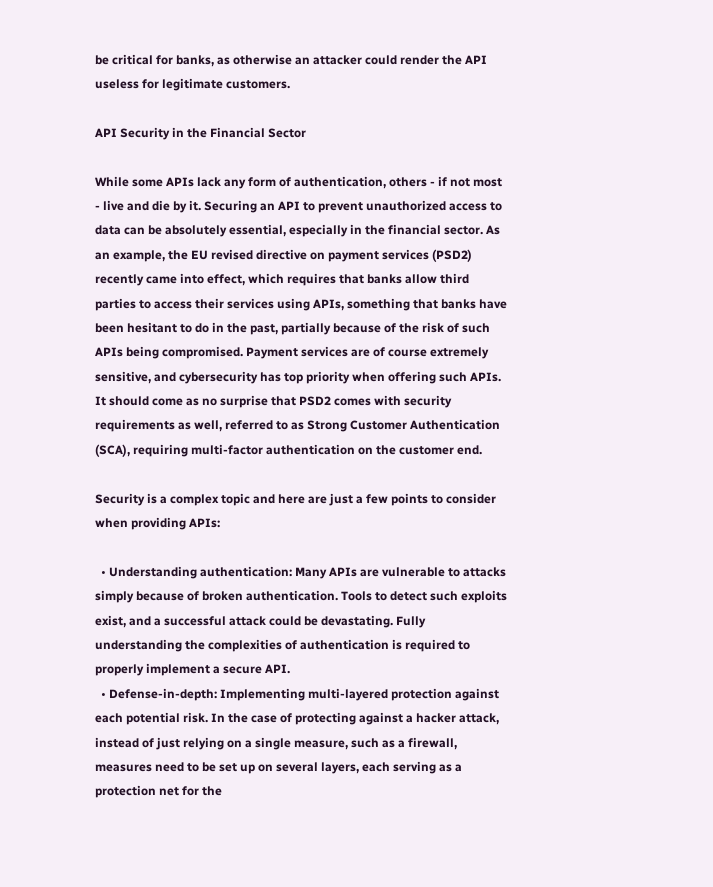be critical for banks, as otherwise an attacker could render the API useless for legitimate customers.

API Security in the Financial Sector

While some APIs lack any form of authentication, others - if not most - live and die by it. Securing an API to prevent unauthorized access to data can be absolutely essential, especially in the financial sector. As an example, the EU revised directive on payment services (PSD2) recently came into effect, which requires that banks allow third parties to access their services using APIs, something that banks have been hesitant to do in the past, partially because of the risk of such APIs being compromised. Payment services are of course extremely sensitive, and cybersecurity has top priority when offering such APIs. It should come as no surprise that PSD2 comes with security requirements as well, referred to as Strong Customer Authentication (SCA), requiring multi-factor authentication on the customer end.

Security is a complex topic and here are just a few points to consider when providing APIs:

  • Understanding authentication: Many APIs are vulnerable to attacks simply because of broken authentication. Tools to detect such exploits exist, and a successful attack could be devastating. Fully understanding the complexities of authentication is required to properly implement a secure API.
  • Defense-in-depth: Implementing multi-layered protection against each potential risk. In the case of protecting against a hacker attack, instead of just relying on a single measure, such as a firewall, measures need to be set up on several layers, each serving as a protection net for the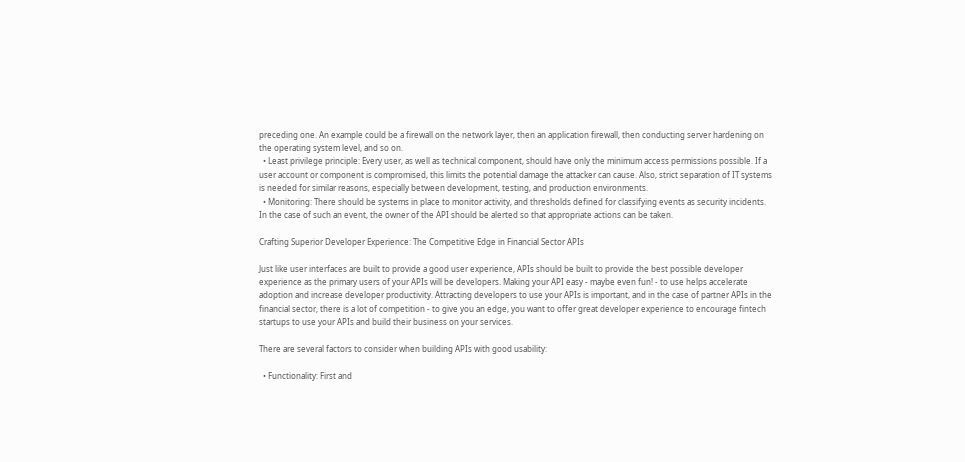preceding one. An example could be a firewall on the network layer, then an application firewall, then conducting server hardening on the operating system level, and so on.
  • Least privilege principle: Every user, as well as technical component, should have only the minimum access permissions possible. If a user account or component is compromised, this limits the potential damage the attacker can cause. Also, strict separation of IT systems is needed for similar reasons, especially between development, testing, and production environments.
  • Monitoring: There should be systems in place to monitor activity, and thresholds defined for classifying events as security incidents. In the case of such an event, the owner of the API should be alerted so that appropriate actions can be taken.

Crafting Superior Developer Experience: The Competitive Edge in Financial Sector APIs

Just like user interfaces are built to provide a good user experience, APIs should be built to provide the best possible developer experience as the primary users of your APIs will be developers. Making your API easy - maybe even fun! - to use helps accelerate adoption and increase developer productivity. Attracting developers to use your APIs is important, and in the case of partner APIs in the financial sector, there is a lot of competition - to give you an edge, you want to offer great developer experience to encourage fintech startups to use your APIs and build their business on your services.

There are several factors to consider when building APIs with good usability:

  • Functionality: First and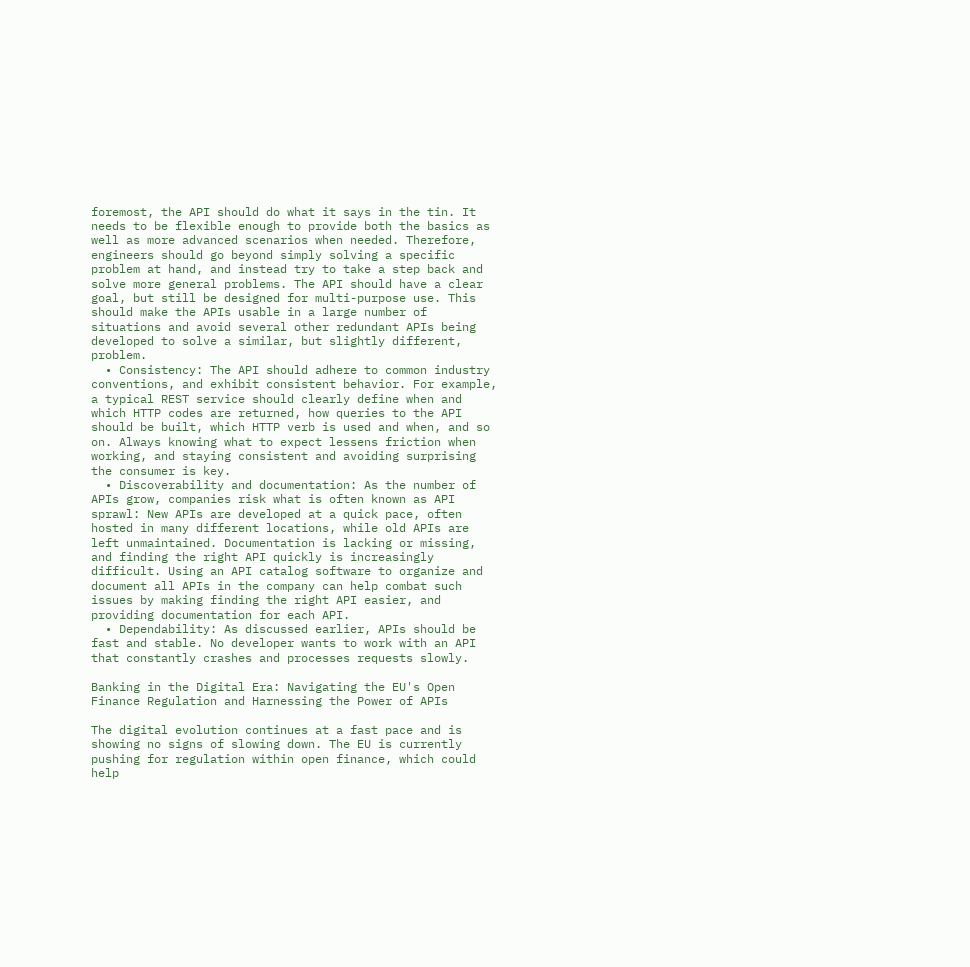foremost, the API should do what it says in the tin. It needs to be flexible enough to provide both the basics as well as more advanced scenarios when needed. Therefore, engineers should go beyond simply solving a specific problem at hand, and instead try to take a step back and solve more general problems. The API should have a clear goal, but still be designed for multi-purpose use. This should make the APIs usable in a large number of situations and avoid several other redundant APIs being developed to solve a similar, but slightly different, problem.
  • Consistency: The API should adhere to common industry conventions, and exhibit consistent behavior. For example, a typical REST service should clearly define when and which HTTP codes are returned, how queries to the API should be built, which HTTP verb is used and when, and so on. Always knowing what to expect lessens friction when working, and staying consistent and avoiding surprising the consumer is key.
  • Discoverability and documentation: As the number of APIs grow, companies risk what is often known as API sprawl: New APIs are developed at a quick pace, often hosted in many different locations, while old APIs are left unmaintained. Documentation is lacking or missing, and finding the right API quickly is increasingly difficult. Using an API catalog software to organize and document all APIs in the company can help combat such issues by making finding the right API easier, and providing documentation for each API.
  • Dependability: As discussed earlier, APIs should be fast and stable. No developer wants to work with an API that constantly crashes and processes requests slowly.

Banking in the Digital Era: Navigating the EU's Open Finance Regulation and Harnessing the Power of APIs

The digital evolution continues at a fast pace and is showing no signs of slowing down. The EU is currently pushing for regulation within open finance, which could help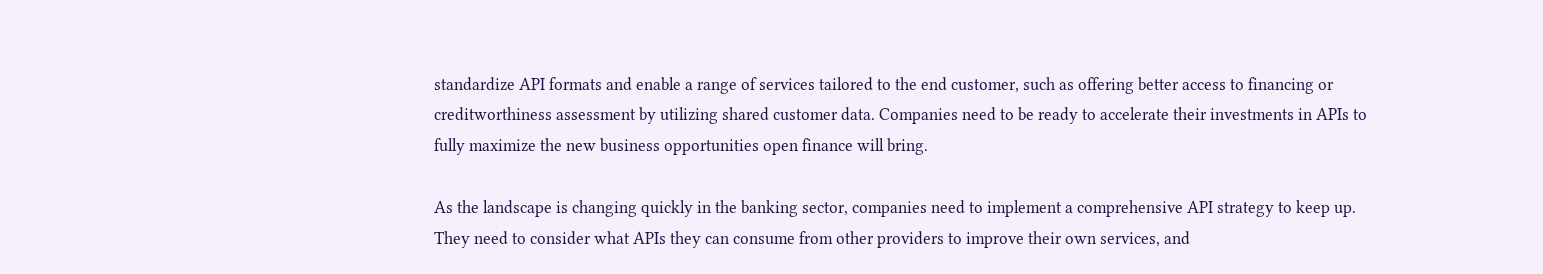standardize API formats and enable a range of services tailored to the end customer, such as offering better access to financing or creditworthiness assessment by utilizing shared customer data. Companies need to be ready to accelerate their investments in APIs to fully maximize the new business opportunities open finance will bring.

As the landscape is changing quickly in the banking sector, companies need to implement a comprehensive API strategy to keep up. They need to consider what APIs they can consume from other providers to improve their own services, and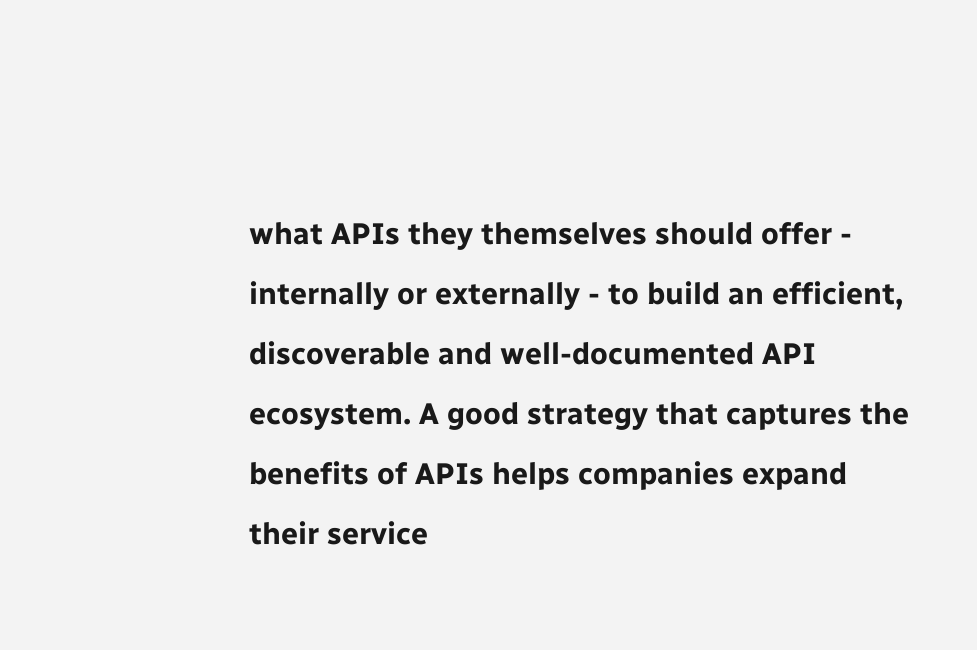what APIs they themselves should offer - internally or externally - to build an efficient, discoverable and well-documented API ecosystem. A good strategy that captures the benefits of APIs helps companies expand their service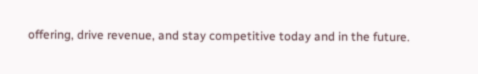offering, drive revenue, and stay competitive today and in the future.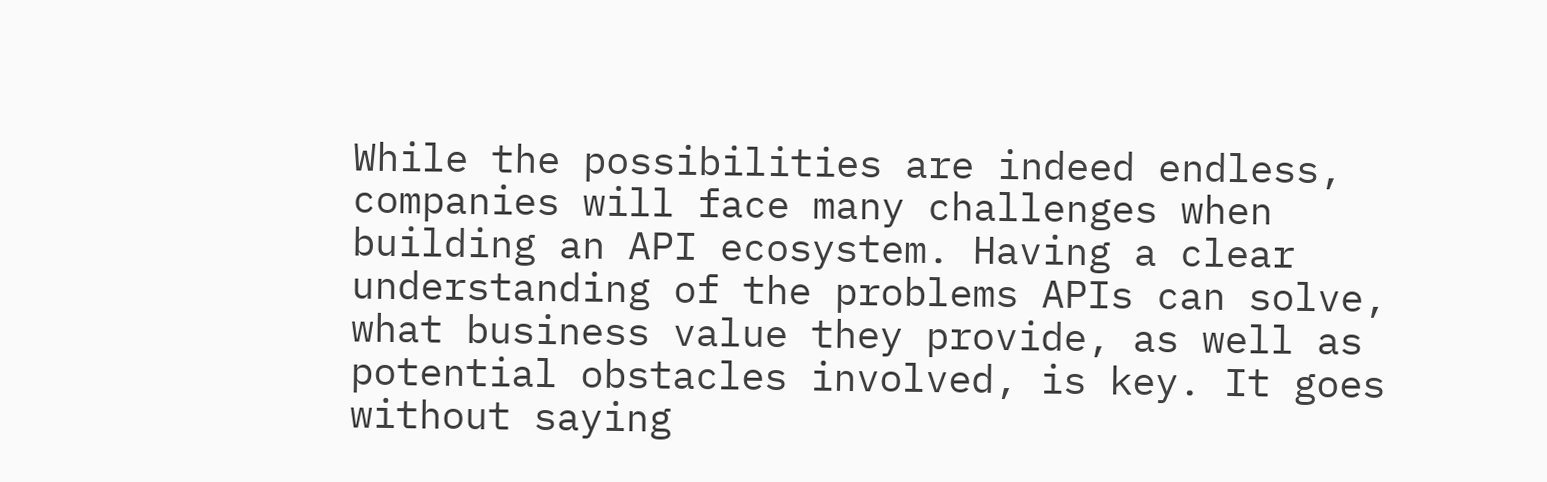While the possibilities are indeed endless, companies will face many challenges when building an API ecosystem. Having a clear understanding of the problems APIs can solve, what business value they provide, as well as potential obstacles involved, is key. It goes without saying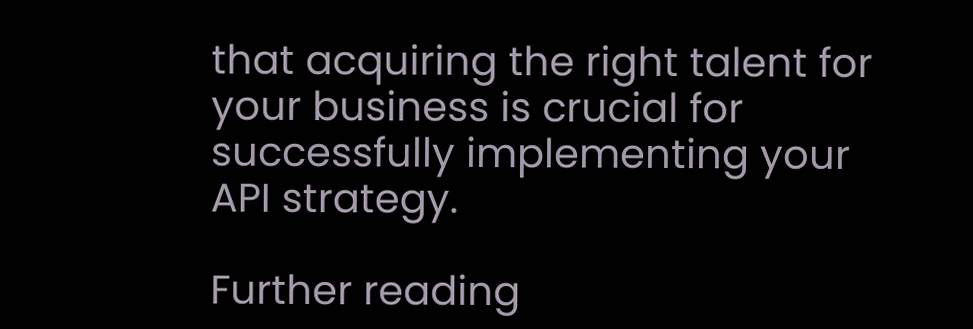that acquiring the right talent for your business is crucial for successfully implementing your API strategy.

Further reading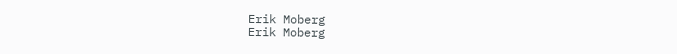Erik Moberg
Erik Moberg